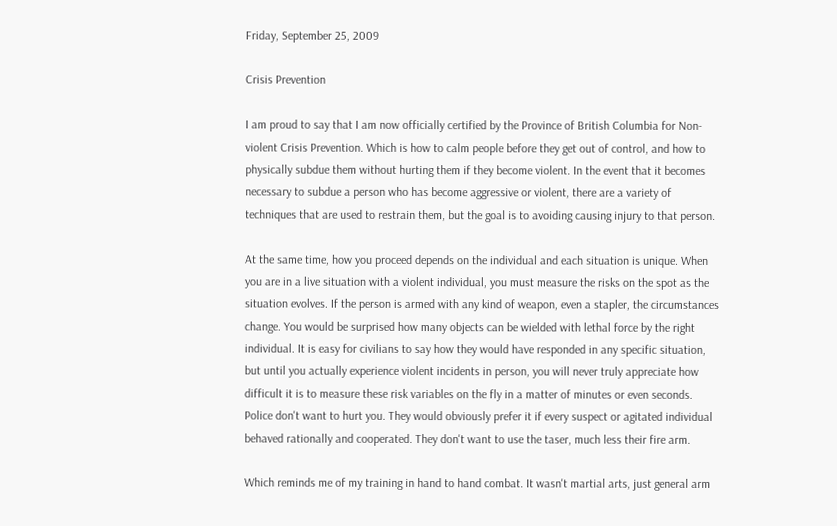Friday, September 25, 2009

Crisis Prevention

I am proud to say that I am now officially certified by the Province of British Columbia for Non-violent Crisis Prevention. Which is how to calm people before they get out of control, and how to physically subdue them without hurting them if they become violent. In the event that it becomes necessary to subdue a person who has become aggressive or violent, there are a variety of techniques that are used to restrain them, but the goal is to avoiding causing injury to that person.

At the same time, how you proceed depends on the individual and each situation is unique. When you are in a live situation with a violent individual, you must measure the risks on the spot as the situation evolves. If the person is armed with any kind of weapon, even a stapler, the circumstances change. You would be surprised how many objects can be wielded with lethal force by the right individual. It is easy for civilians to say how they would have responded in any specific situation, but until you actually experience violent incidents in person, you will never truly appreciate how difficult it is to measure these risk variables on the fly in a matter of minutes or even seconds. Police don't want to hurt you. They would obviously prefer it if every suspect or agitated individual behaved rationally and cooperated. They don't want to use the taser, much less their fire arm.

Which reminds me of my training in hand to hand combat. It wasn't martial arts, just general arm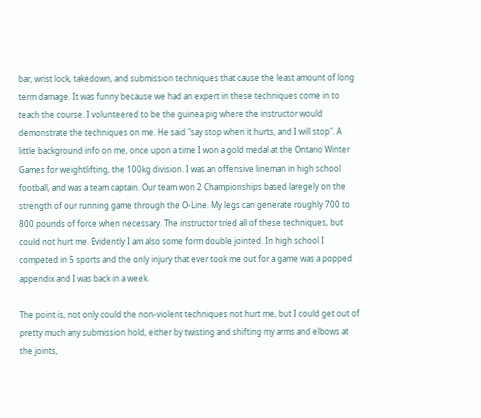bar, wrist lock, takedown, and submission techniques that cause the least amount of long term damage. It was funny because we had an expert in these techniques come in to teach the course. I volunteered to be the guinea pig where the instructor would demonstrate the techniques on me. He said "say stop when it hurts, and I will stop". A little background info on me, once upon a time I won a gold medal at the Ontario Winter Games for weightlifting, the 100kg division. I was an offensive lineman in high school football, and was a team captain. Our team won 2 Championships based laregely on the strength of our running game through the O-Line. My legs can generate roughly 700 to 800 pounds of force when necessary. The instructor tried all of these techniques, but could not hurt me. Evidently I am also some form double jointed. In high school I competed in 5 sports and the only injury that ever took me out for a game was a popped appendix and I was back in a week.

The point is, not only could the non-violent techniques not hurt me, but I could get out of pretty much any submission hold, either by twisting and shifting my arms and elbows at the joints,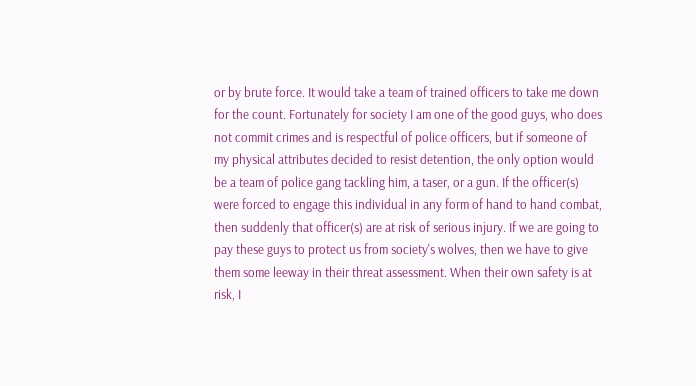or by brute force. It would take a team of trained officers to take me down for the count. Fortunately for society I am one of the good guys, who does not commit crimes and is respectful of police officers, but if someone of my physical attributes decided to resist detention, the only option would be a team of police gang tackling him, a taser, or a gun. If the officer(s) were forced to engage this individual in any form of hand to hand combat, then suddenly that officer(s) are at risk of serious injury. If we are going to pay these guys to protect us from society's wolves, then we have to give them some leeway in their threat assessment. When their own safety is at risk, I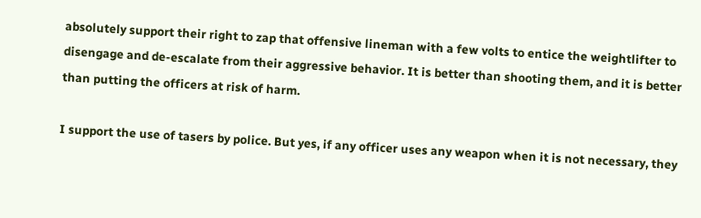absolutely support their right to zap that offensive lineman with a few volts to entice the weightlifter to disengage and de-escalate from their aggressive behavior. It is better than shooting them, and it is better than putting the officers at risk of harm.

I support the use of tasers by police. But yes, if any officer uses any weapon when it is not necessary, they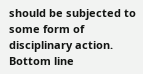should be subjected to some form of disciplinary action. Bottom line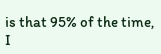is that 95% of the time, I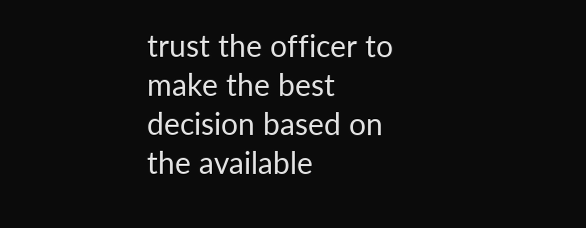trust the officer to make the best decision based on the available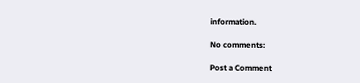information.

No comments:

Post a Comment